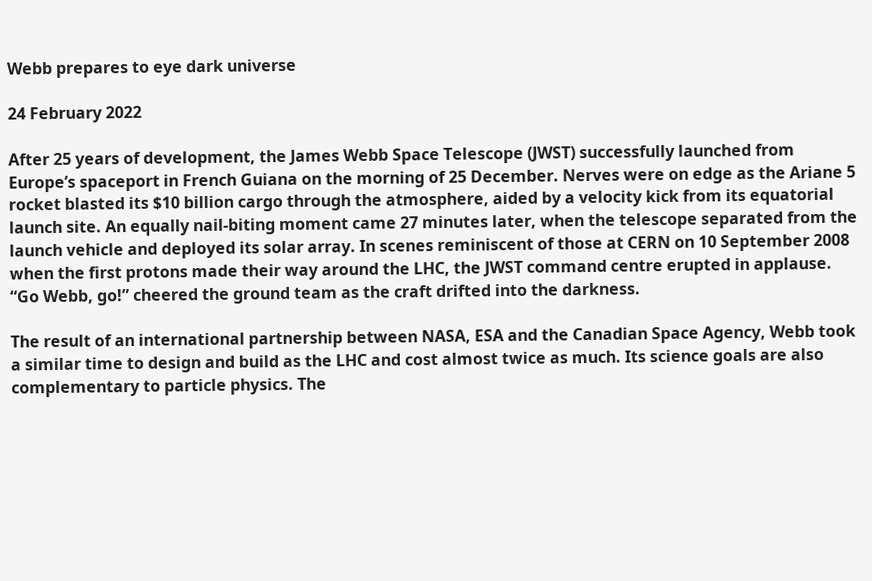Webb prepares to eye dark universe

24 February 2022

After 25 years of development, the James Webb Space Telescope (JWST) successfully launched from Europe’s spaceport in French Guiana on the morning of 25 December. Nerves were on edge as the Ariane 5 rocket blasted its $10 billion cargo through the atmosphere, aided by a velocity kick from its equatorial launch site. An equally nail-biting moment came 27 minutes later, when the telescope separated from the launch vehicle and deployed its solar array. In scenes reminiscent of those at CERN on 10 September 2008 when the first protons made their way around the LHC, the JWST command centre erupted in applause. “Go Webb, go!” cheered the ground team as the craft drifted into the darkness.

The result of an international partnership between NASA, ESA and the Canadian Space Agency, Webb took a similar time to design and build as the LHC and cost almost twice as much. Its science goals are also complementary to particle physics. The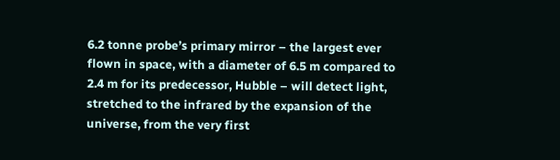6.2 tonne probe’s primary mirror – the largest ever flown in space, with a diameter of 6.5 m compared to 2.4 m for its predecessor, Hubble – will detect light, stretched to the infrared by the expansion of the universe, from the very first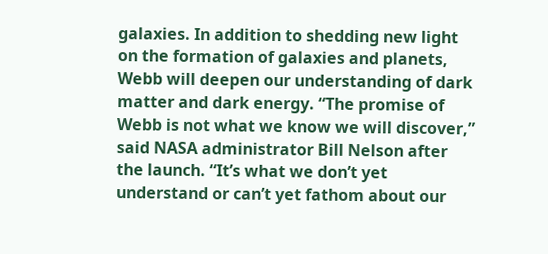galaxies. In addition to shedding new light on the formation of galaxies and planets, Webb will deepen our understanding of dark matter and dark energy. “The promise of Webb is not what we know we will discover,” said NASA administrator Bill Nelson after the launch. “It’s what we don’t yet understand or can’t yet fathom about our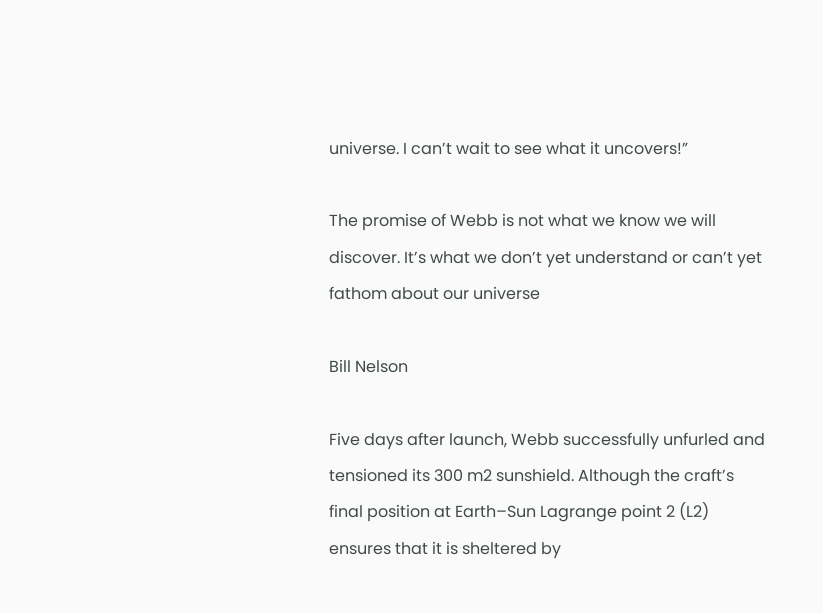universe. I can’t wait to see what it uncovers!”

The promise of Webb is not what we know we will discover. It’s what we don’t yet understand or can’t yet fathom about our universe

Bill Nelson

Five days after launch, Webb successfully unfurled and tensioned its 300 m2 sunshield. Although the craft’s final position at Earth–Sun Lagrange point 2 (L2) ensures that it is sheltered by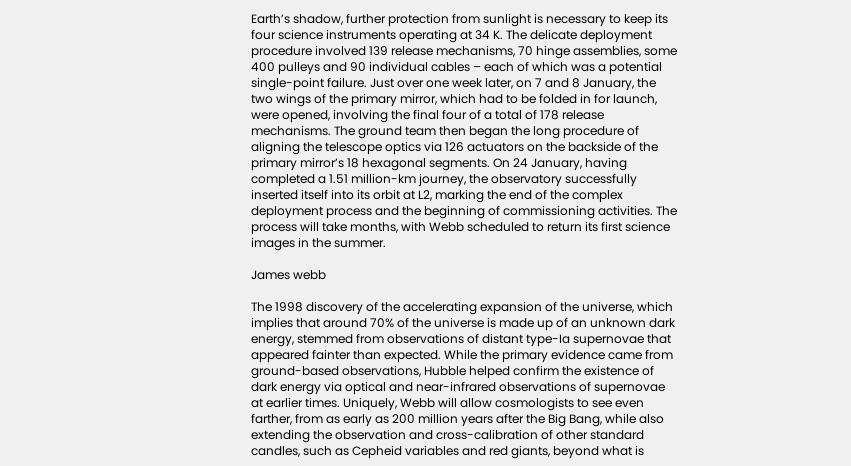Earth’s shadow, further protection from sunlight is necessary to keep its four science instruments operating at 34 K. The delicate deployment procedure involved 139 release mechanisms, 70 hinge assemblies, some 400 pulleys and 90 individual cables – each of which was a potential single-point failure. Just over one week later, on 7 and 8 January, the two wings of the primary mirror, which had to be folded in for launch, were opened, involving the final four of a total of 178 release mechanisms. The ground team then began the long procedure of aligning the telescope optics via 126 actuators on the backside of the primary mirror’s 18 hexagonal segments. On 24 January, having completed a 1.51 million-km journey, the observatory successfully inserted itself into its orbit at L2, marking the end of the complex deployment process and the beginning of commissioning activities. The process will take months, with Webb scheduled to return its first science images in the summer.

James webb

The 1998 discovery of the accelerating expansion of the universe, which implies that around 70% of the universe is made up of an unknown dark energy, stemmed from observations of distant type-Ia supernovae that appeared fainter than expected. While the primary evidence came from ground-based observations, Hubble helped confirm the existence of dark energy via optical and near-infrared observations of supernovae at earlier times. Uniquely, Webb will allow cosmologists to see even farther, from as early as 200 million years after the Big Bang, while also extending the observation and cross-calibration of other standard candles, such as Cepheid variables and red giants, beyond what is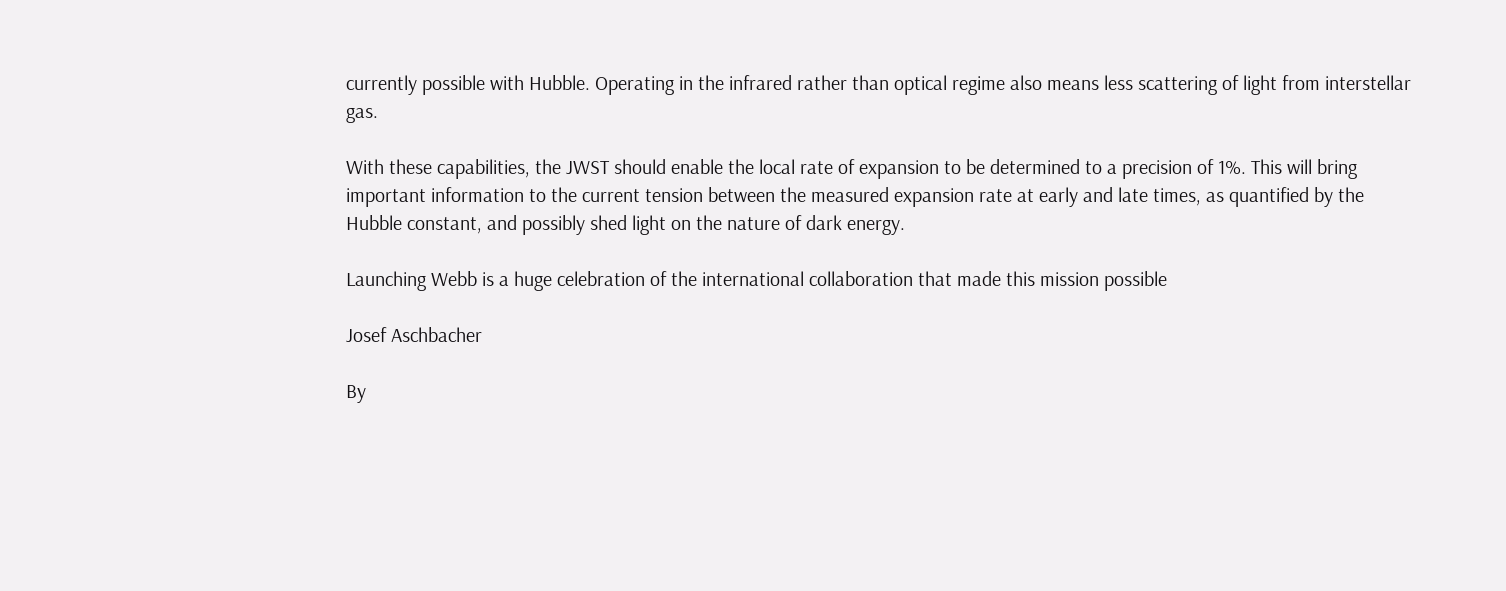currently possible with Hubble. Operating in the infrared rather than optical regime also means less scattering of light from interstellar gas.

With these capabilities, the JWST should enable the local rate of expansion to be determined to a precision of 1%. This will bring important information to the current tension between the measured expansion rate at early and late times, as quantified by the Hubble constant, and possibly shed light on the nature of dark energy.

Launching Webb is a huge celebration of the international collaboration that made this mission possible

Josef Aschbacher

By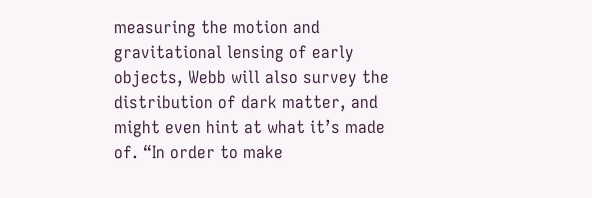measuring the motion and gravitational lensing of early objects, Webb will also survey the distribution of dark matter, and might even hint at what it’s made of. “In order to make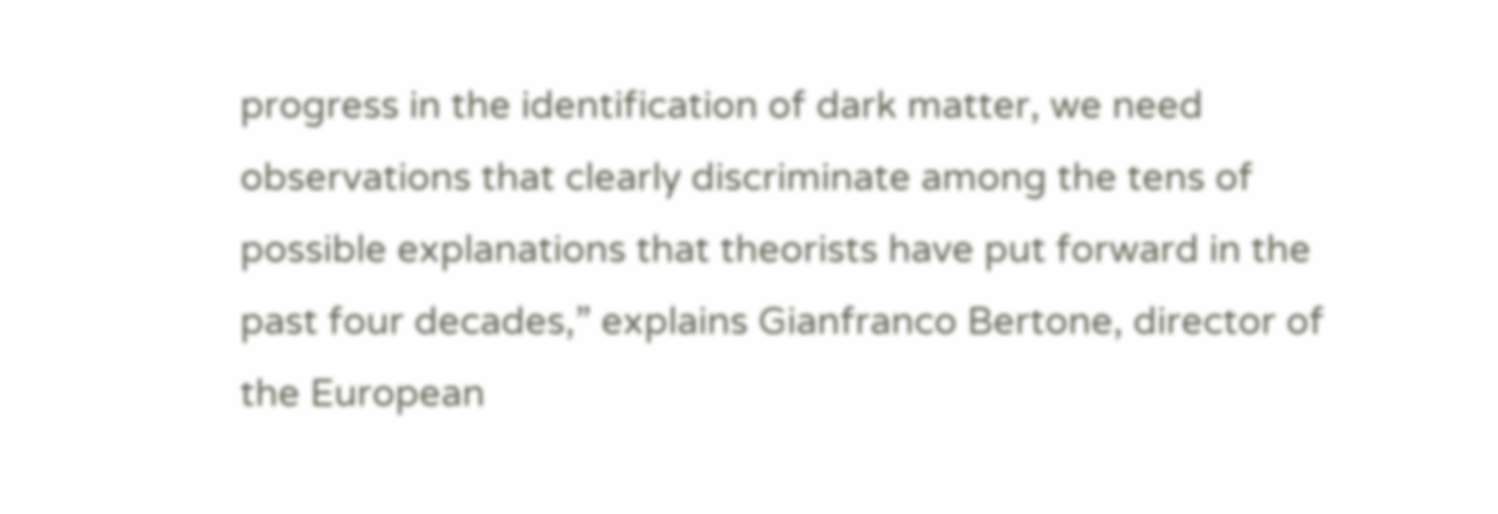progress in the identification of dark matter, we need observations that clearly discriminate among the tens of possible explanations that theorists have put forward in the past four decades,” explains Gianfranco Bertone, director of the European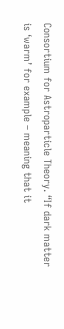Consortium for Astroparticle Theory. “If dark matter is ‘warm’ for example – meaning that it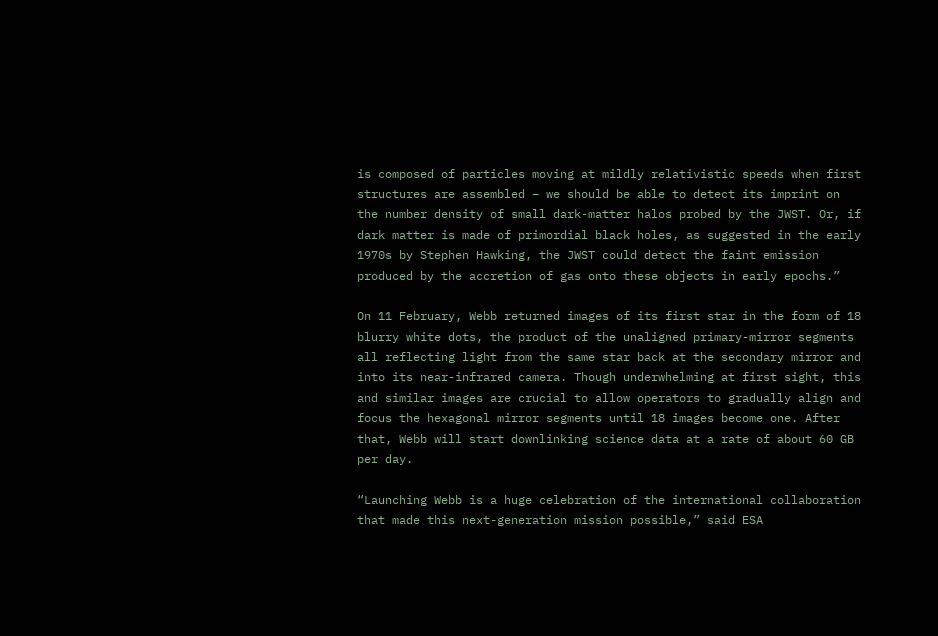is composed of particles moving at mildly relativistic speeds when first structures are assembled – we should be able to detect its imprint on the number density of small dark-matter halos probed by the JWST. Or, if dark matter is made of primordial black holes, as suggested in the early 1970s by Stephen Hawking, the JWST could detect the faint emission produced by the accretion of gas onto these objects in early epochs.”

On 11 February, Webb returned images of its first star in the form of 18 blurry white dots, the product of the unaligned primary-mirror segments all reflecting light from the same star back at the secondary mirror and into its near-infrared camera. Though underwhelming at first sight, this and similar images are crucial to allow operators to gradually align and focus the hexagonal mirror segments until 18 images become one. After that, Webb will start downlinking science data at a rate of about 60 GB per day.

“Launching Webb is a huge celebration of the international collaboration that made this next-generation mission possible,” said ESA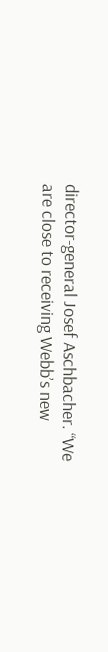director-general Josef Aschbacher. “We are close to receiving Webb’s new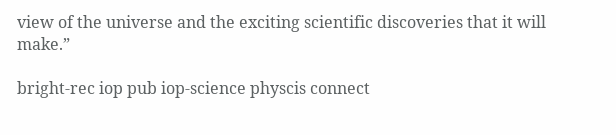view of the universe and the exciting scientific discoveries that it will make.”

bright-rec iop pub iop-science physcis connect